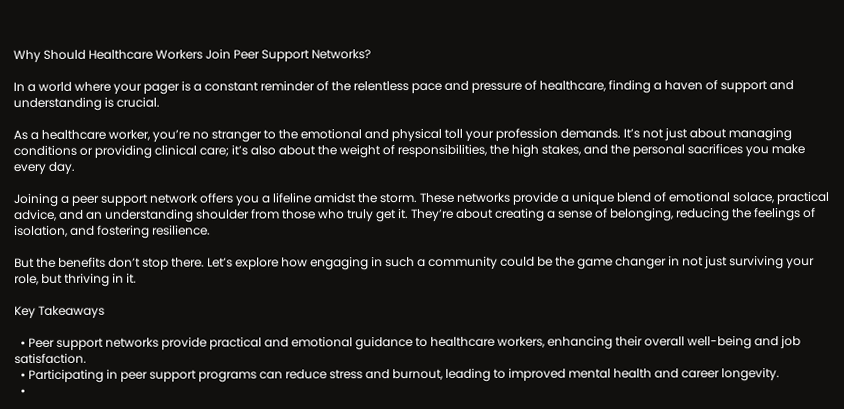Why Should Healthcare Workers Join Peer Support Networks?

In a world where your pager is a constant reminder of the relentless pace and pressure of healthcare, finding a haven of support and understanding is crucial.

As a healthcare worker, you’re no stranger to the emotional and physical toll your profession demands. It’s not just about managing conditions or providing clinical care; it’s also about the weight of responsibilities, the high stakes, and the personal sacrifices you make every day.

Joining a peer support network offers you a lifeline amidst the storm. These networks provide a unique blend of emotional solace, practical advice, and an understanding shoulder from those who truly get it. They’re about creating a sense of belonging, reducing the feelings of isolation, and fostering resilience.

But the benefits don’t stop there. Let’s explore how engaging in such a community could be the game changer in not just surviving your role, but thriving in it.

Key Takeaways

  • Peer support networks provide practical and emotional guidance to healthcare workers, enhancing their overall well-being and job satisfaction.
  • Participating in peer support programs can reduce stress and burnout, leading to improved mental health and career longevity.
  •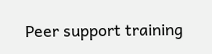Peer support training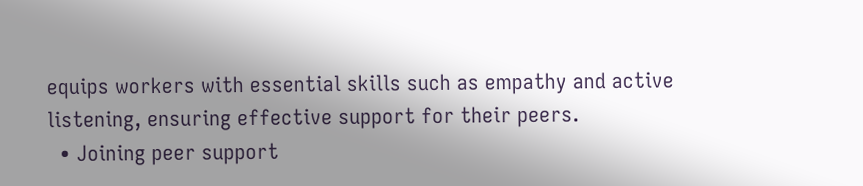equips workers with essential skills such as empathy and active listening, ensuring effective support for their peers.
  • Joining peer support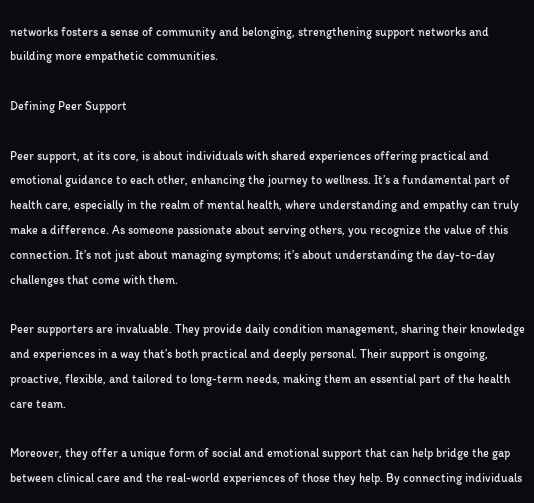networks fosters a sense of community and belonging, strengthening support networks and building more empathetic communities.

Defining Peer Support

Peer support, at its core, is about individuals with shared experiences offering practical and emotional guidance to each other, enhancing the journey to wellness. It’s a fundamental part of health care, especially in the realm of mental health, where understanding and empathy can truly make a difference. As someone passionate about serving others, you recognize the value of this connection. It’s not just about managing symptoms; it’s about understanding the day-to-day challenges that come with them.

Peer supporters are invaluable. They provide daily condition management, sharing their knowledge and experiences in a way that’s both practical and deeply personal. Their support is ongoing, proactive, flexible, and tailored to long-term needs, making them an essential part of the health care team.

Moreover, they offer a unique form of social and emotional support that can help bridge the gap between clinical care and the real-world experiences of those they help. By connecting individuals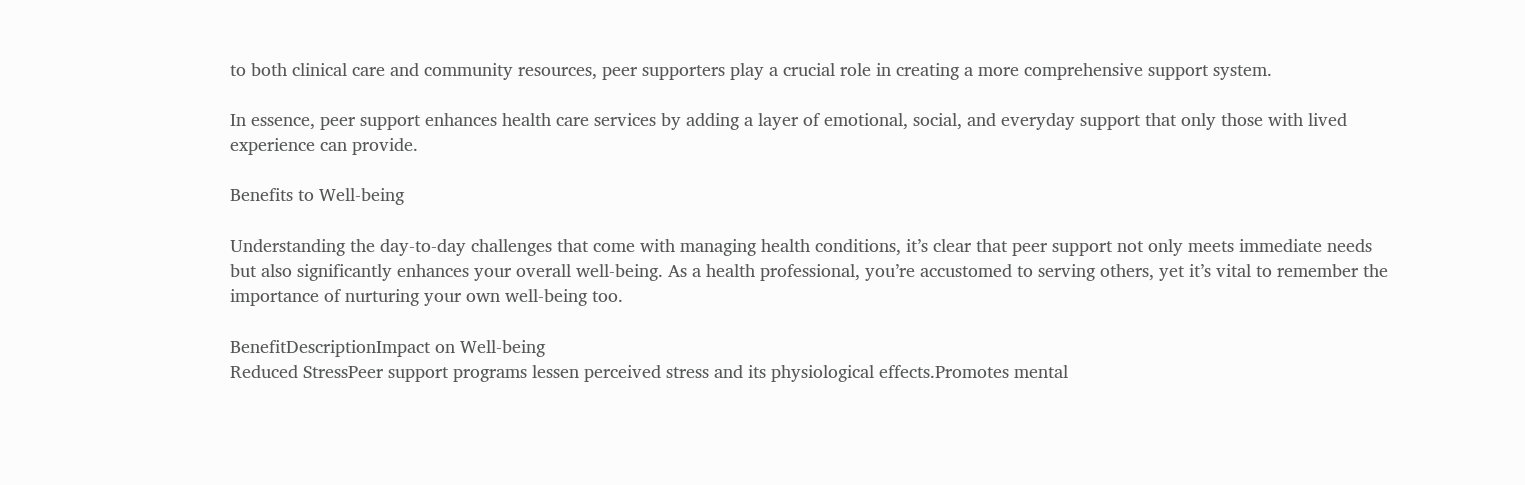to both clinical care and community resources, peer supporters play a crucial role in creating a more comprehensive support system.

In essence, peer support enhances health care services by adding a layer of emotional, social, and everyday support that only those with lived experience can provide.

Benefits to Well-being

Understanding the day-to-day challenges that come with managing health conditions, it’s clear that peer support not only meets immediate needs but also significantly enhances your overall well-being. As a health professional, you’re accustomed to serving others, yet it’s vital to remember the importance of nurturing your own well-being too.

BenefitDescriptionImpact on Well-being
Reduced StressPeer support programs lessen perceived stress and its physiological effects.Promotes mental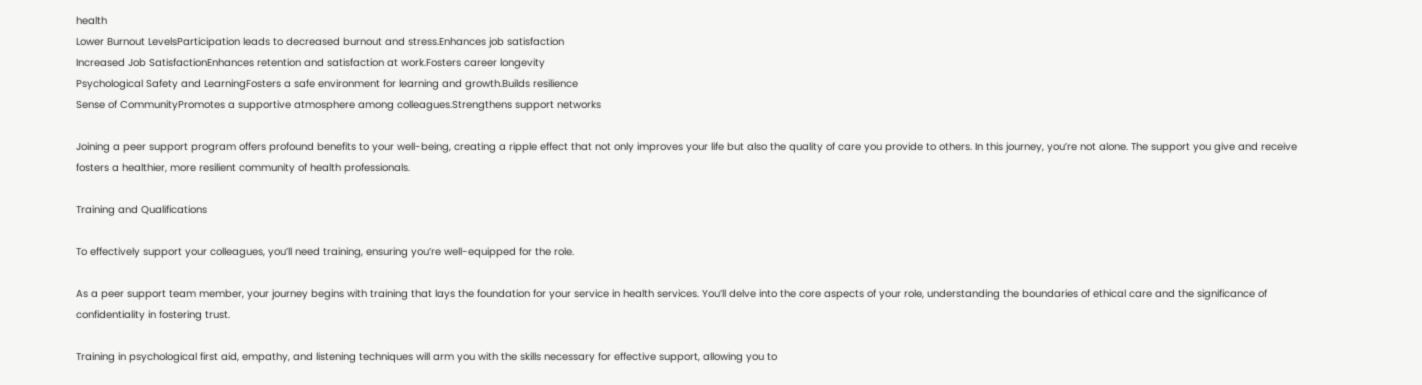health
Lower Burnout LevelsParticipation leads to decreased burnout and stress.Enhances job satisfaction
Increased Job SatisfactionEnhances retention and satisfaction at work.Fosters career longevity
Psychological Safety and LearningFosters a safe environment for learning and growth.Builds resilience
Sense of CommunityPromotes a supportive atmosphere among colleagues.Strengthens support networks

Joining a peer support program offers profound benefits to your well-being, creating a ripple effect that not only improves your life but also the quality of care you provide to others. In this journey, you’re not alone. The support you give and receive fosters a healthier, more resilient community of health professionals.

Training and Qualifications

To effectively support your colleagues, you’ll need training, ensuring you’re well-equipped for the role.

As a peer support team member, your journey begins with training that lays the foundation for your service in health services. You’ll delve into the core aspects of your role, understanding the boundaries of ethical care and the significance of confidentiality in fostering trust.

Training in psychological first aid, empathy, and listening techniques will arm you with the skills necessary for effective support, allowing you to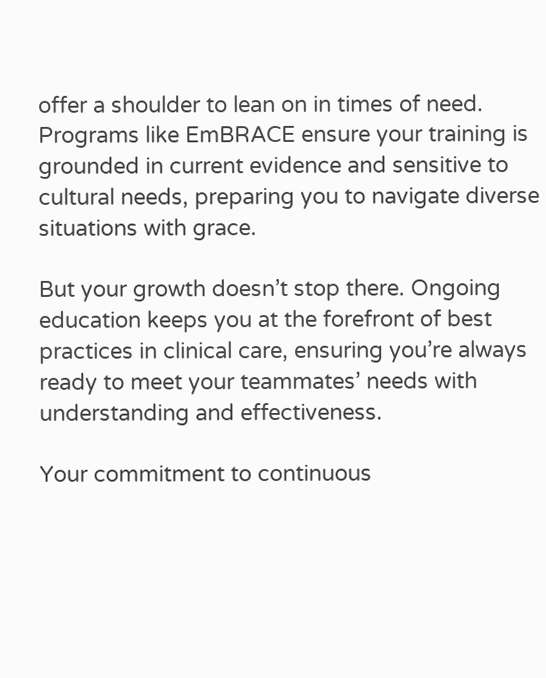offer a shoulder to lean on in times of need. Programs like EmBRACE ensure your training is grounded in current evidence and sensitive to cultural needs, preparing you to navigate diverse situations with grace.

But your growth doesn’t stop there. Ongoing education keeps you at the forefront of best practices in clinical care, ensuring you’re always ready to meet your teammates’ needs with understanding and effectiveness.

Your commitment to continuous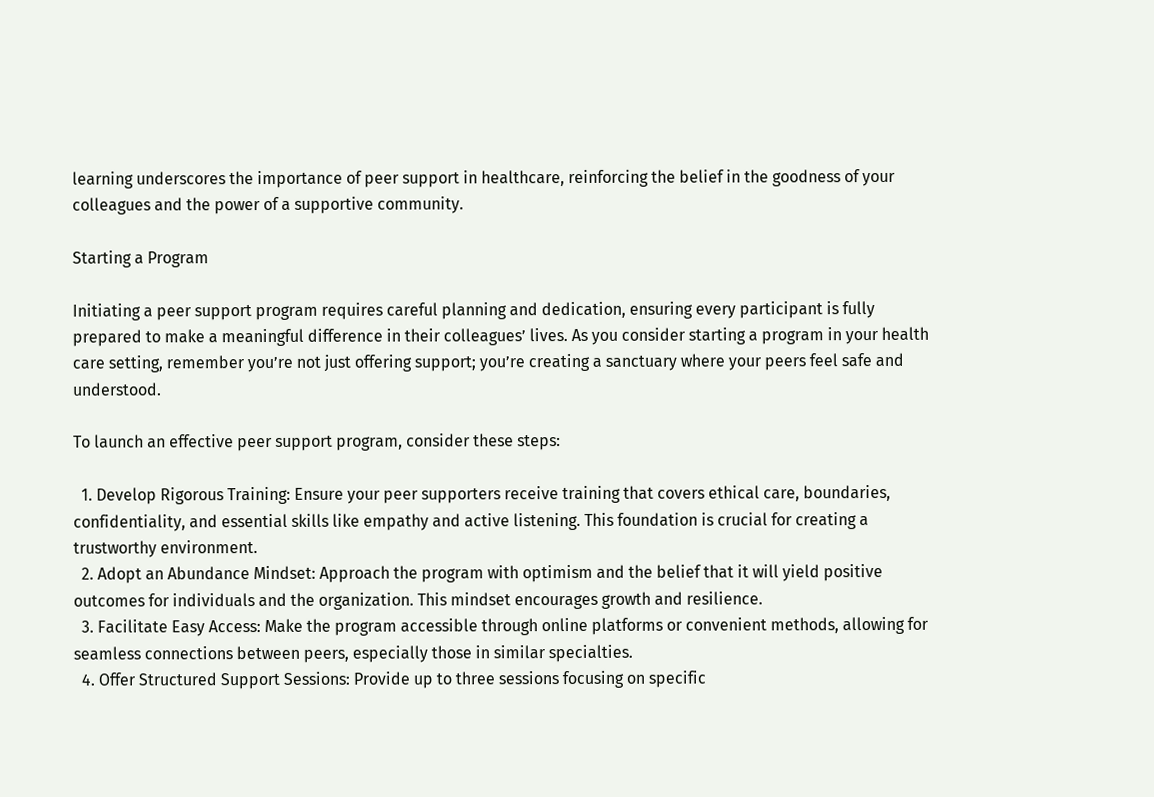learning underscores the importance of peer support in healthcare, reinforcing the belief in the goodness of your colleagues and the power of a supportive community.

Starting a Program

Initiating a peer support program requires careful planning and dedication, ensuring every participant is fully prepared to make a meaningful difference in their colleagues’ lives. As you consider starting a program in your health care setting, remember you’re not just offering support; you’re creating a sanctuary where your peers feel safe and understood.

To launch an effective peer support program, consider these steps:

  1. Develop Rigorous Training: Ensure your peer supporters receive training that covers ethical care, boundaries, confidentiality, and essential skills like empathy and active listening. This foundation is crucial for creating a trustworthy environment.
  2. Adopt an Abundance Mindset: Approach the program with optimism and the belief that it will yield positive outcomes for individuals and the organization. This mindset encourages growth and resilience.
  3. Facilitate Easy Access: Make the program accessible through online platforms or convenient methods, allowing for seamless connections between peers, especially those in similar specialties.
  4. Offer Structured Support Sessions: Provide up to three sessions focusing on specific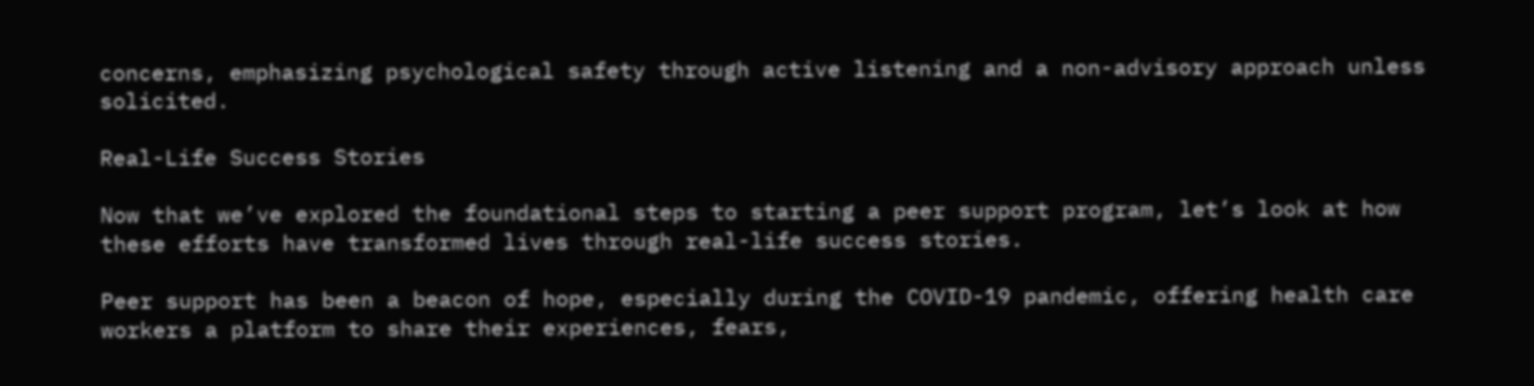concerns, emphasizing psychological safety through active listening and a non-advisory approach unless solicited.

Real-Life Success Stories

Now that we’ve explored the foundational steps to starting a peer support program, let’s look at how these efforts have transformed lives through real-life success stories.

Peer support has been a beacon of hope, especially during the COVID-19 pandemic, offering health care workers a platform to share their experiences, fears,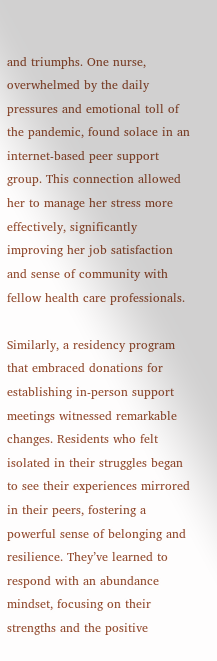and triumphs. One nurse, overwhelmed by the daily pressures and emotional toll of the pandemic, found solace in an internet-based peer support group. This connection allowed her to manage her stress more effectively, significantly improving her job satisfaction and sense of community with fellow health care professionals.

Similarly, a residency program that embraced donations for establishing in-person support meetings witnessed remarkable changes. Residents who felt isolated in their struggles began to see their experiences mirrored in their peers, fostering a powerful sense of belonging and resilience. They’ve learned to respond with an abundance mindset, focusing on their strengths and the positive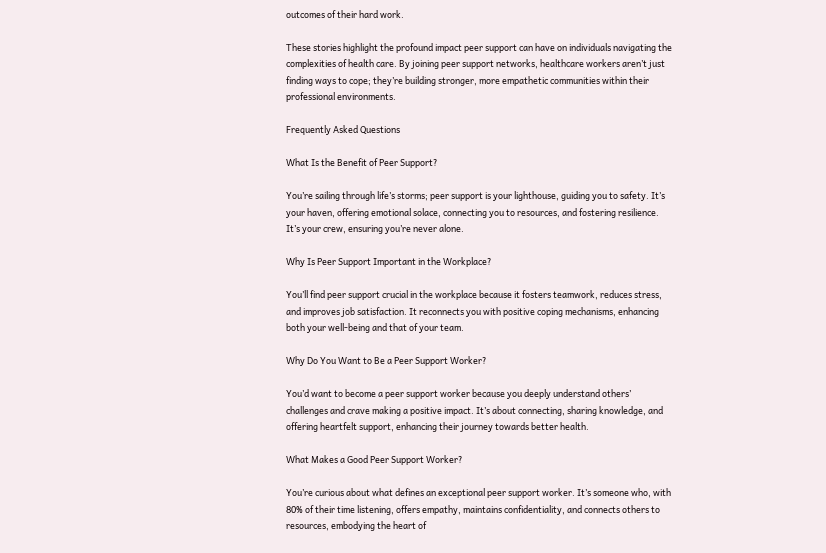outcomes of their hard work.

These stories highlight the profound impact peer support can have on individuals navigating the complexities of health care. By joining peer support networks, healthcare workers aren’t just finding ways to cope; they’re building stronger, more empathetic communities within their professional environments.

Frequently Asked Questions

What Is the Benefit of Peer Support?

You’re sailing through life’s storms; peer support is your lighthouse, guiding you to safety. It’s your haven, offering emotional solace, connecting you to resources, and fostering resilience. It’s your crew, ensuring you’re never alone.

Why Is Peer Support Important in the Workplace?

You’ll find peer support crucial in the workplace because it fosters teamwork, reduces stress, and improves job satisfaction. It reconnects you with positive coping mechanisms, enhancing both your well-being and that of your team.

Why Do You Want to Be a Peer Support Worker?

You’d want to become a peer support worker because you deeply understand others’ challenges and crave making a positive impact. It’s about connecting, sharing knowledge, and offering heartfelt support, enhancing their journey towards better health.

What Makes a Good Peer Support Worker?

You’re curious about what defines an exceptional peer support worker. It’s someone who, with 80% of their time listening, offers empathy, maintains confidentiality, and connects others to resources, embodying the heart of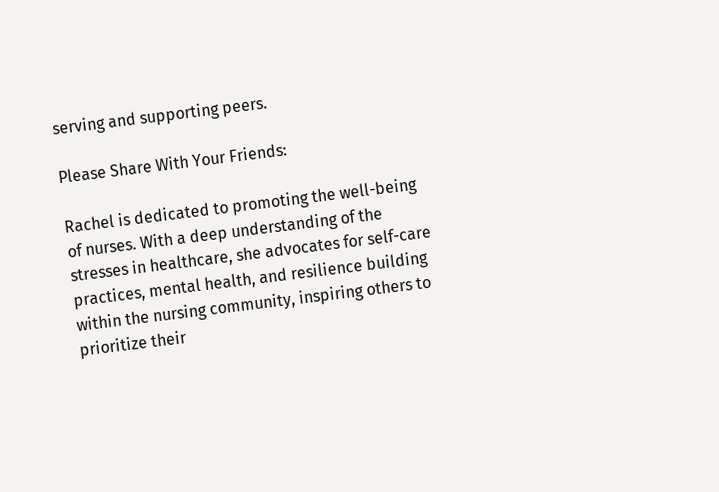serving and supporting peers.

Please Share With Your Friends:

Rachel is dedicated to promoting the well-being of nurses. With a deep understanding of the stresses in healthcare, she advocates for self-care practices, mental health, and resilience building within the nursing community, inspiring others to prioritize their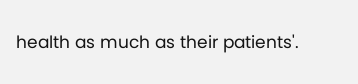health as much as their patients'.